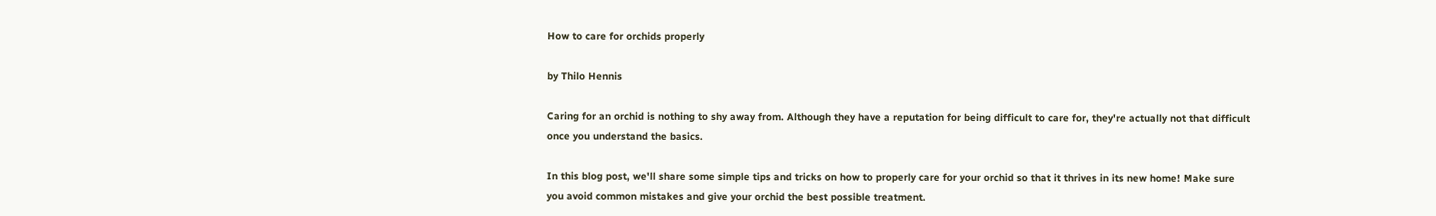How to care for orchids properly

by Thilo Hennis

Caring for an orchid is nothing to shy away from. Although they have a reputation for being difficult to care for, they're actually not that difficult once you understand the basics.

In this blog post, we'll share some simple tips and tricks on how to properly care for your orchid so that it thrives in its new home! Make sure you avoid common mistakes and give your orchid the best possible treatment.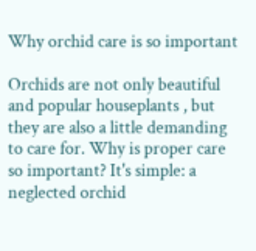Why orchid care is so important

Orchids are not only beautiful and popular houseplants , but they are also a little demanding to care for. Why is proper care so important? It's simple: a neglected orchid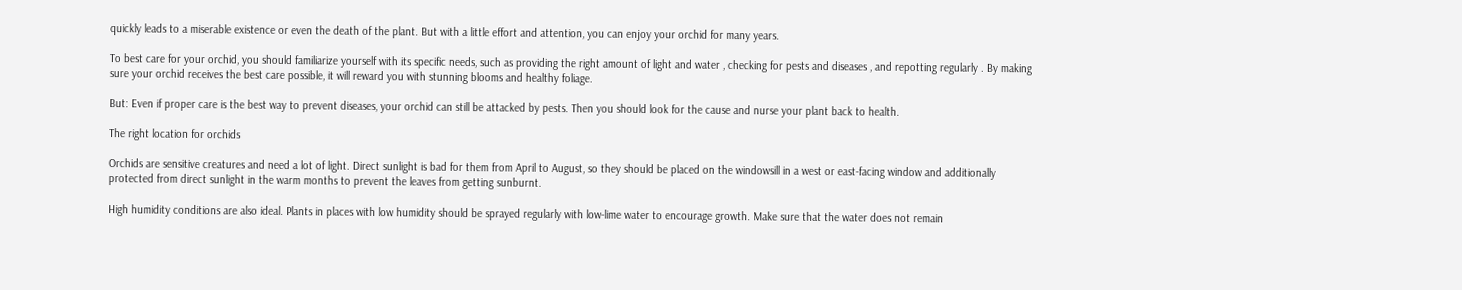quickly leads to a miserable existence or even the death of the plant. But with a little effort and attention, you can enjoy your orchid for many years.

To best care for your orchid, you should familiarize yourself with its specific needs, such as providing the right amount of light and water , checking for pests and diseases , and repotting regularly . By making sure your orchid receives the best care possible, it will reward you with stunning blooms and healthy foliage.

But: Even if proper care is the best way to prevent diseases, your orchid can still be attacked by pests. Then you should look for the cause and nurse your plant back to health.

The right location for orchids

Orchids are sensitive creatures and need a lot of light. Direct sunlight is bad for them from April to August, so they should be placed on the windowsill in a west or east-facing window and additionally protected from direct sunlight in the warm months to prevent the leaves from getting sunburnt.

High humidity conditions are also ideal. Plants in places with low humidity should be sprayed regularly with low-lime water to encourage growth. Make sure that the water does not remain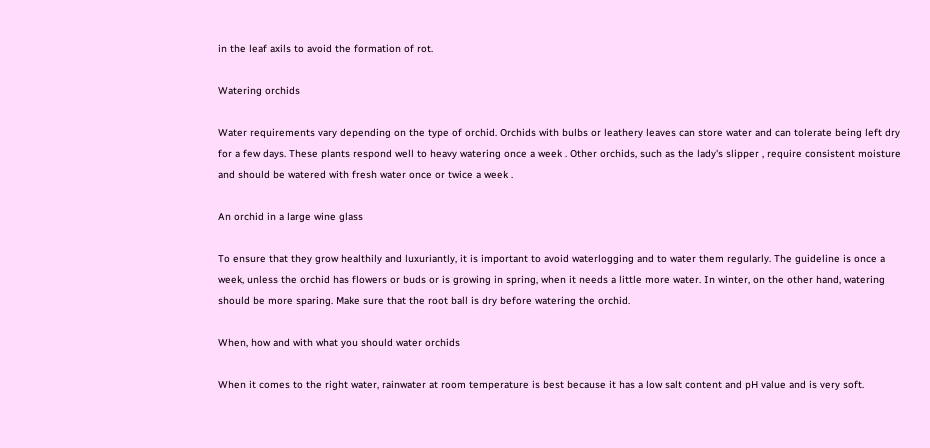in the leaf axils to avoid the formation of rot.

Watering orchids

Water requirements vary depending on the type of orchid. Orchids with bulbs or leathery leaves can store water and can tolerate being left dry for a few days. These plants respond well to heavy watering once a week . Other orchids, such as the lady's slipper , require consistent moisture and should be watered with fresh water once or twice a week .

An orchid in a large wine glass

To ensure that they grow healthily and luxuriantly, it is important to avoid waterlogging and to water them regularly. The guideline is once a week, unless the orchid has flowers or buds or is growing in spring, when it needs a little more water. In winter, on the other hand, watering should be more sparing. Make sure that the root ball is dry before watering the orchid.

When, how and with what you should water orchids

When it comes to the right water, rainwater at room temperature is best because it has a low salt content and pH value and is very soft.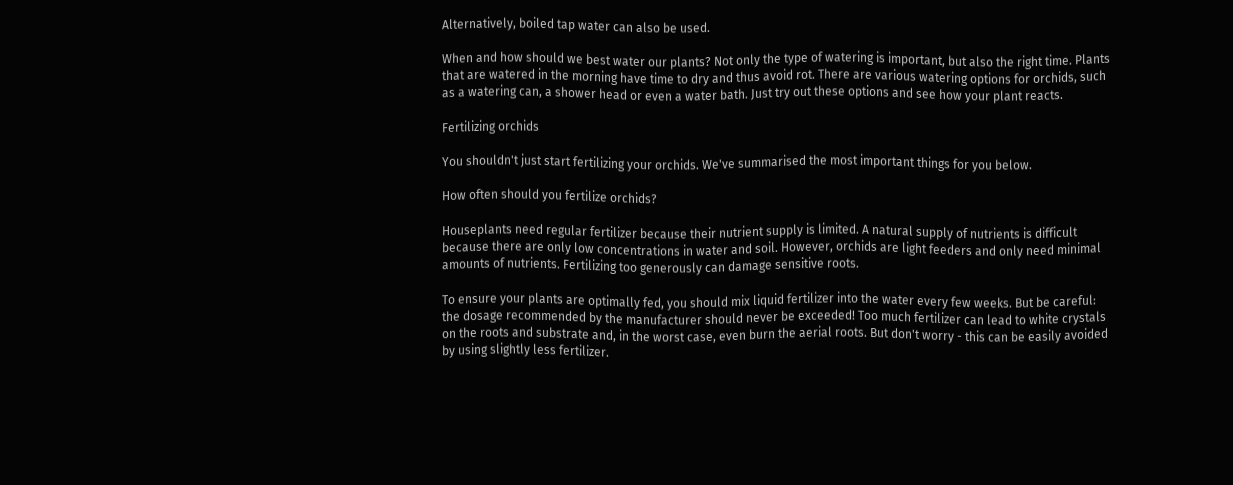Alternatively, boiled tap water can also be used.

When and how should we best water our plants? Not only the type of watering is important, but also the right time. Plants that are watered in the morning have time to dry and thus avoid rot. There are various watering options for orchids, such as a watering can, a shower head or even a water bath. Just try out these options and see how your plant reacts.

Fertilizing orchids

You shouldn't just start fertilizing your orchids. We've summarised the most important things for you below.

How often should you fertilize orchids?

Houseplants need regular fertilizer because their nutrient supply is limited. A natural supply of nutrients is difficult because there are only low concentrations in water and soil. However, orchids are light feeders and only need minimal amounts of nutrients. Fertilizing too generously can damage sensitive roots.

To ensure your plants are optimally fed, you should mix liquid fertilizer into the water every few weeks. But be careful: the dosage recommended by the manufacturer should never be exceeded! Too much fertilizer can lead to white crystals on the roots and substrate and, in the worst case, even burn the aerial roots. But don't worry - this can be easily avoided by using slightly less fertilizer.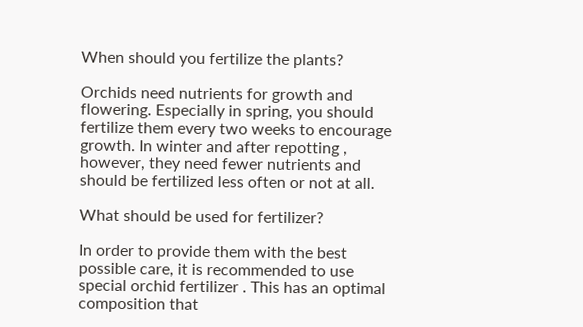When should you fertilize the plants?

Orchids need nutrients for growth and flowering. Especially in spring, you should fertilize them every two weeks to encourage growth. In winter and after repotting , however, they need fewer nutrients and should be fertilized less often or not at all.

What should be used for fertilizer?

In order to provide them with the best possible care, it is recommended to use special orchid fertilizer . This has an optimal composition that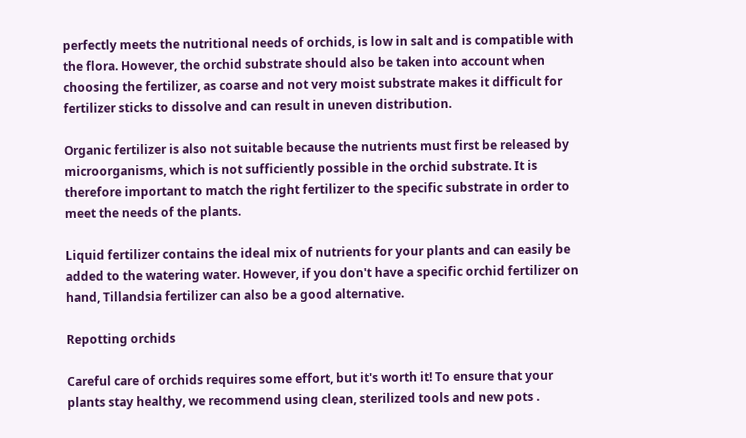perfectly meets the nutritional needs of orchids, is low in salt and is compatible with the flora. However, the orchid substrate should also be taken into account when choosing the fertilizer, as coarse and not very moist substrate makes it difficult for fertilizer sticks to dissolve and can result in uneven distribution.

Organic fertilizer is also not suitable because the nutrients must first be released by microorganisms, which is not sufficiently possible in the orchid substrate. It is therefore important to match the right fertilizer to the specific substrate in order to meet the needs of the plants.

Liquid fertilizer contains the ideal mix of nutrients for your plants and can easily be added to the watering water. However, if you don't have a specific orchid fertilizer on hand, Tillandsia fertilizer can also be a good alternative.

Repotting orchids

Careful care of orchids requires some effort, but it's worth it! To ensure that your plants stay healthy, we recommend using clean, sterilized tools and new pots .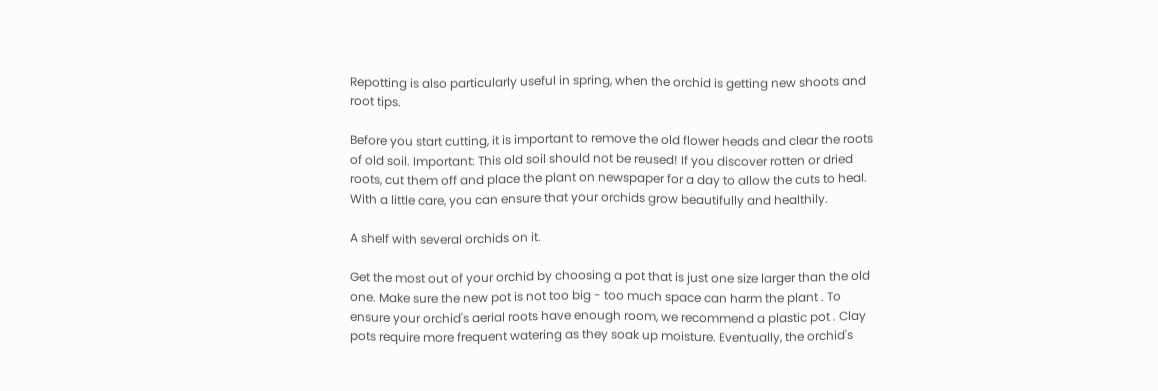Repotting is also particularly useful in spring, when the orchid is getting new shoots and root tips.

Before you start cutting, it is important to remove the old flower heads and clear the roots of old soil. Important: This old soil should not be reused! If you discover rotten or dried roots, cut them off and place the plant on newspaper for a day to allow the cuts to heal. With a little care, you can ensure that your orchids grow beautifully and healthily.

A shelf with several orchids on it.

Get the most out of your orchid by choosing a pot that is just one size larger than the old one. Make sure the new pot is not too big - too much space can harm the plant . To ensure your orchid's aerial roots have enough room, we recommend a plastic pot . Clay pots require more frequent watering as they soak up moisture. Eventually, the orchid's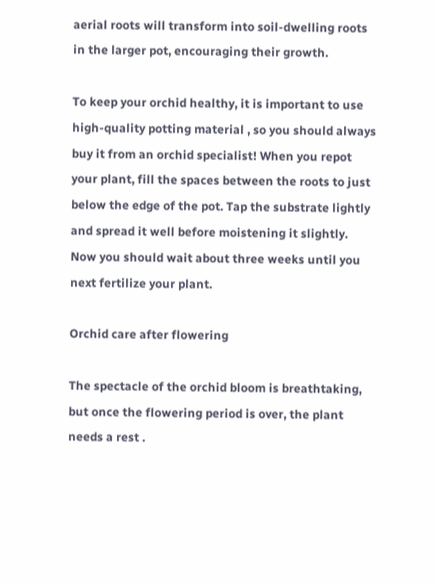aerial roots will transform into soil-dwelling roots in the larger pot, encouraging their growth.

To keep your orchid healthy, it is important to use high-quality potting material , so you should always buy it from an orchid specialist! When you repot your plant, fill the spaces between the roots to just below the edge of the pot. Tap the substrate lightly and spread it well before moistening it slightly. Now you should wait about three weeks until you next fertilize your plant.

Orchid care after flowering

The spectacle of the orchid bloom is breathtaking, but once the flowering period is over, the plant needs a rest .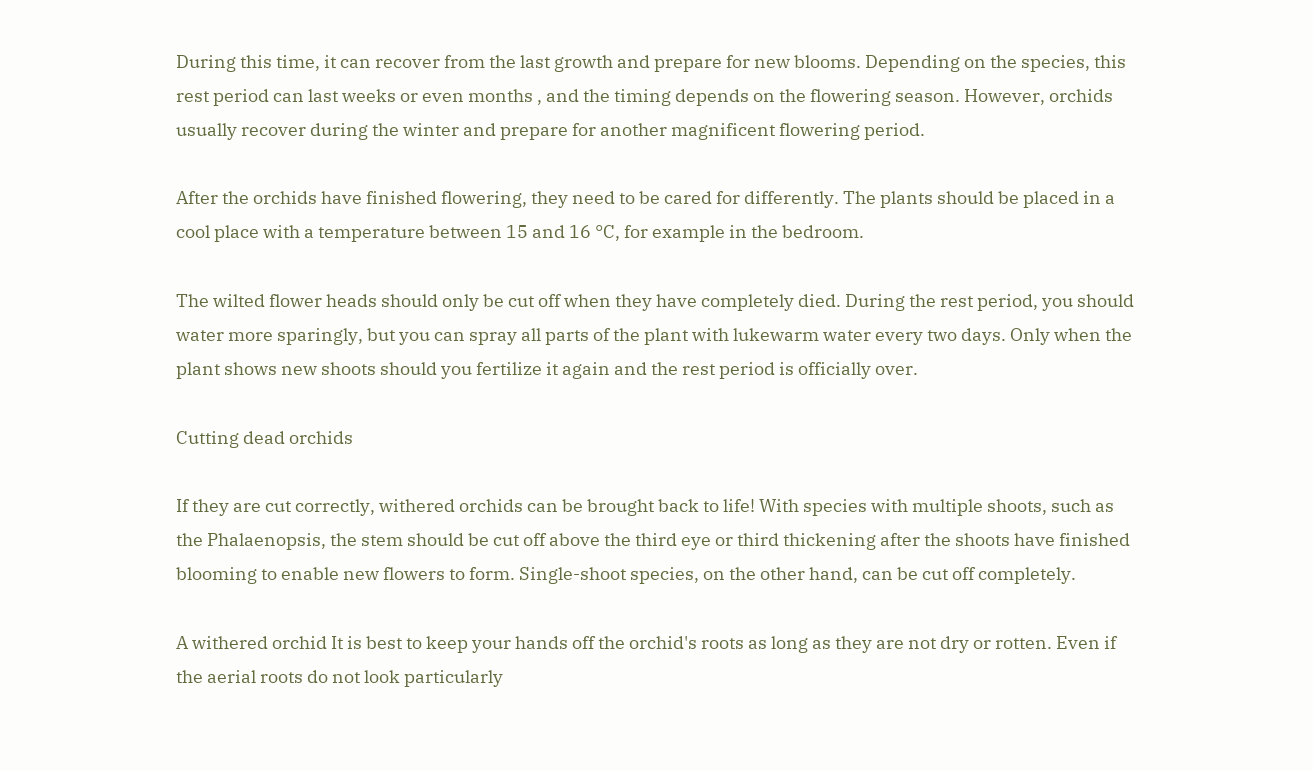During this time, it can recover from the last growth and prepare for new blooms. Depending on the species, this rest period can last weeks or even months , and the timing depends on the flowering season. However, orchids usually recover during the winter and prepare for another magnificent flowering period.

After the orchids have finished flowering, they need to be cared for differently. The plants should be placed in a cool place with a temperature between 15 and 16 °C, for example in the bedroom.

The wilted flower heads should only be cut off when they have completely died. During the rest period, you should water more sparingly, but you can spray all parts of the plant with lukewarm water every two days. Only when the plant shows new shoots should you fertilize it again and the rest period is officially over.

Cutting dead orchids

If they are cut correctly, withered orchids can be brought back to life! With species with multiple shoots, such as the Phalaenopsis, the stem should be cut off above the third eye or third thickening after the shoots have finished blooming to enable new flowers to form. Single-shoot species, on the other hand, can be cut off completely.

A withered orchid It is best to keep your hands off the orchid's roots as long as they are not dry or rotten. Even if the aerial roots do not look particularly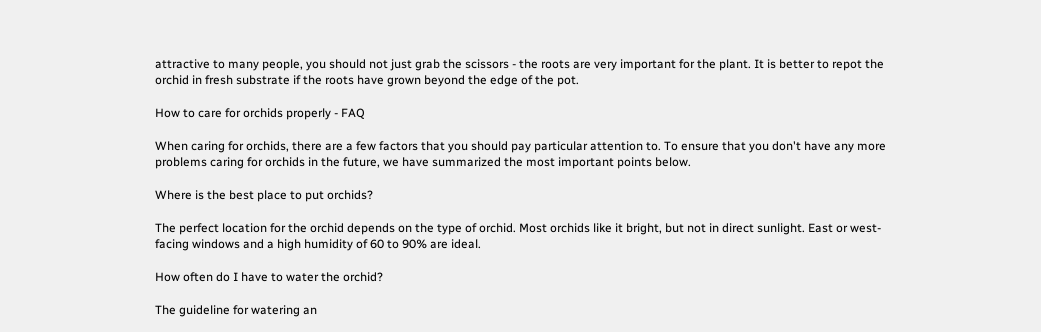attractive to many people, you should not just grab the scissors - the roots are very important for the plant. It is better to repot the orchid in fresh substrate if the roots have grown beyond the edge of the pot.

How to care for orchids properly - FAQ

When caring for orchids, there are a few factors that you should pay particular attention to. To ensure that you don't have any more problems caring for orchids in the future, we have summarized the most important points below.

Where is the best place to put orchids?

The perfect location for the orchid depends on the type of orchid. Most orchids like it bright, but not in direct sunlight. East or west-facing windows and a high humidity of 60 to 90% are ideal.

How often do I have to water the orchid?

The guideline for watering an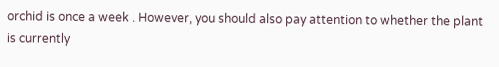orchid is once a week . However, you should also pay attention to whether the plant is currently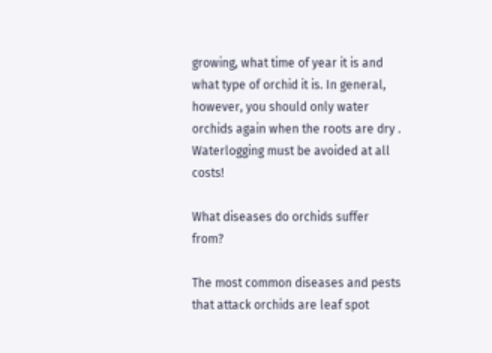growing, what time of year it is and what type of orchid it is. In general, however, you should only water orchids again when the roots are dry . Waterlogging must be avoided at all costs!

What diseases do orchids suffer from?

The most common diseases and pests that attack orchids are leaf spot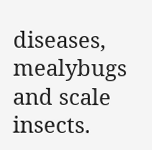diseases, mealybugs and scale insects.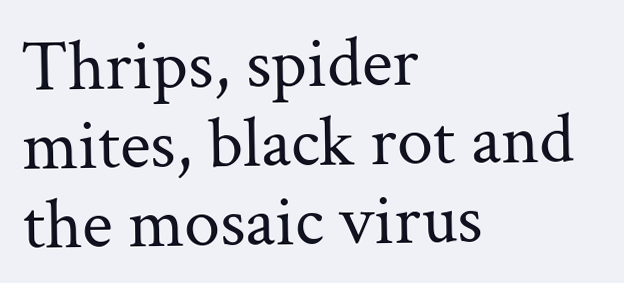Thrips, spider mites, black rot and the mosaic virus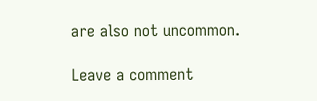are also not uncommon.

Leave a comment